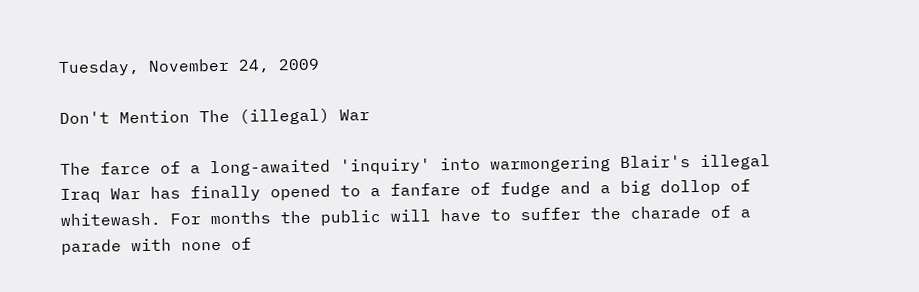Tuesday, November 24, 2009

Don't Mention The (illegal) War

The farce of a long-awaited 'inquiry' into warmongering Blair's illegal Iraq War has finally opened to a fanfare of fudge and a big dollop of whitewash. For months the public will have to suffer the charade of a parade with none of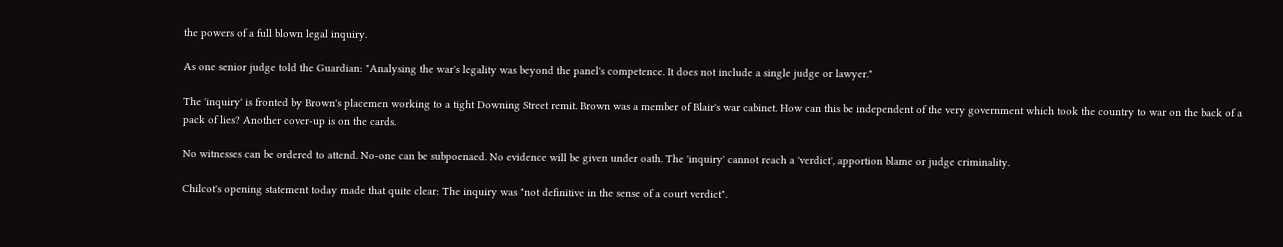the powers of a full blown legal inquiry.

As one senior judge told the Guardian: "Analysing the war's legality was beyond the panel's competence. It does not include a single judge or lawyer."

The 'inquiry' is fronted by Brown's placemen working to a tight Downing Street remit. Brown was a member of Blair's war cabinet. How can this be independent of the very government which took the country to war on the back of a pack of lies? Another cover-up is on the cards.

No witnesses can be ordered to attend. No-one can be subpoenaed. No evidence will be given under oath. The 'inquiry' cannot reach a 'verdict', apportion blame or judge criminality.

Chilcot's opening statement today made that quite clear: The inquiry was "not definitive in the sense of a court verdict".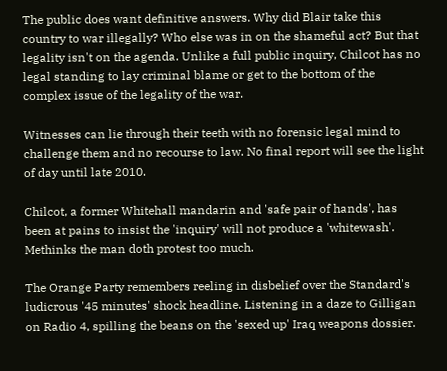The public does want definitive answers. Why did Blair take this country to war illegally? Who else was in on the shameful act? But that legality isn't on the agenda. Unlike a full public inquiry, Chilcot has no legal standing to lay criminal blame or get to the bottom of the complex issue of the legality of the war.

Witnesses can lie through their teeth with no forensic legal mind to challenge them and no recourse to law. No final report will see the light of day until late 2010.

Chilcot, a former Whitehall mandarin and 'safe pair of hands', has been at pains to insist the 'inquiry' will not produce a 'whitewash'. Methinks the man doth protest too much.

The Orange Party remembers reeling in disbelief over the Standard's ludicrous '45 minutes' shock headline. Listening in a daze to Gilligan on Radio 4, spilling the beans on the 'sexed up' Iraq weapons dossier.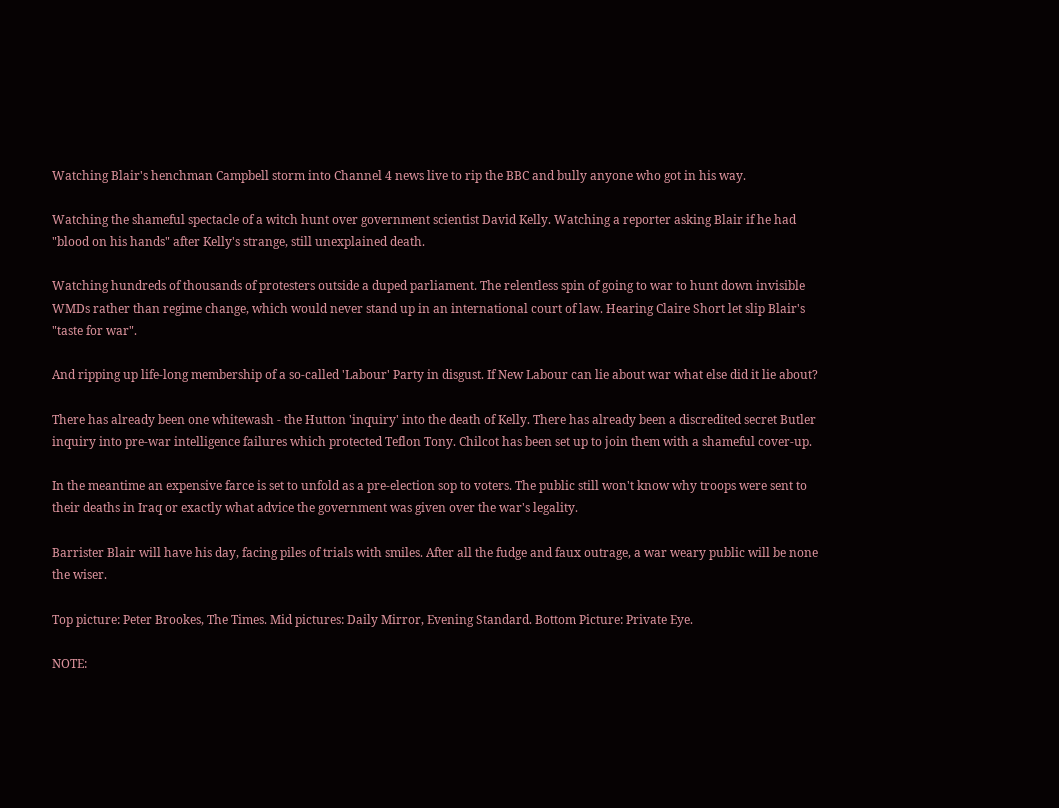Watching Blair's henchman Campbell storm into Channel 4 news live to rip the BBC and bully anyone who got in his way.

Watching the shameful spectacle of a witch hunt over government scientist David Kelly. Watching a reporter asking Blair if he had "blood on his hands" after Kelly's strange, still unexplained death.

Watching hundreds of thousands of protesters outside a duped parliament. The relentless spin of going to war to hunt down invisible WMDs rather than regime change, which would never stand up in an international court of law. Hearing Claire Short let slip Blair's "taste for war".

And ripping up life-long membership of a so-called 'Labour' Party in disgust. If New Labour can lie about war what else did it lie about?

There has already been one whitewash - the Hutton 'inquiry' into the death of Kelly. There has already been a discredited secret Butler inquiry into pre-war intelligence failures which protected Teflon Tony. Chilcot has been set up to join them with a shameful cover-up.

In the meantime an expensive farce is set to unfold as a pre-election sop to voters. The public still won't know why troops were sent to their deaths in Iraq or exactly what advice the government was given over the war's legality.

Barrister Blair will have his day, facing piles of trials with smiles. After all the fudge and faux outrage, a war weary public will be none the wiser.

Top picture: Peter Brookes, The Times. Mid pictures: Daily Mirror, Evening Standard. Bottom Picture: Private Eye.

NOTE: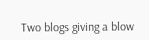Two blogs giving a blow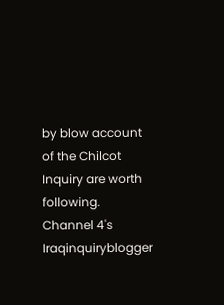by blow account of the Chilcot Inquiry are worth following. Channel 4's Iraqinquiryblogger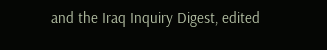and the Iraq Inquiry Digest, edited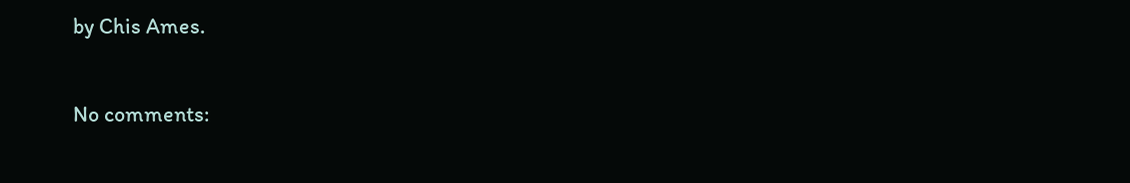by Chis Ames.

No comments: